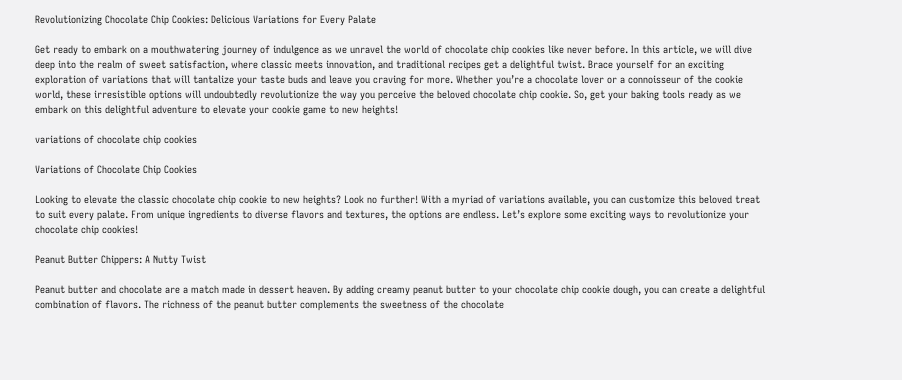Revolutionizing Chocolate Chip Cookies: Delicious Variations for Every Palate

Get ready to embark on a mouthwatering journey of indulgence as we unravel the world of chocolate chip cookies like never before. In this article, we will dive deep into the realm of sweet satisfaction, where classic meets innovation, and traditional recipes get a delightful twist. Brace yourself for an exciting exploration of variations that will tantalize your taste buds and leave you craving for more. Whether you’re a chocolate lover or a connoisseur of the cookie world, these irresistible options will undoubtedly revolutionize the way you perceive the beloved chocolate chip cookie. So, get your baking tools ready as we embark on this delightful adventure to elevate your cookie game to new heights!

variations of chocolate chip cookies

Variations of Chocolate Chip Cookies

Looking to elevate the classic chocolate chip cookie to new heights? Look no further! With a myriad of variations available, you can customize this beloved treat to suit every palate. From unique ingredients to diverse flavors and textures, the options are endless. Let’s explore some exciting ways to revolutionize your chocolate chip cookies!

Peanut Butter Chippers: A Nutty Twist

Peanut butter and chocolate are a match made in dessert heaven. By adding creamy peanut butter to your chocolate chip cookie dough, you can create a delightful combination of flavors. The richness of the peanut butter complements the sweetness of the chocolate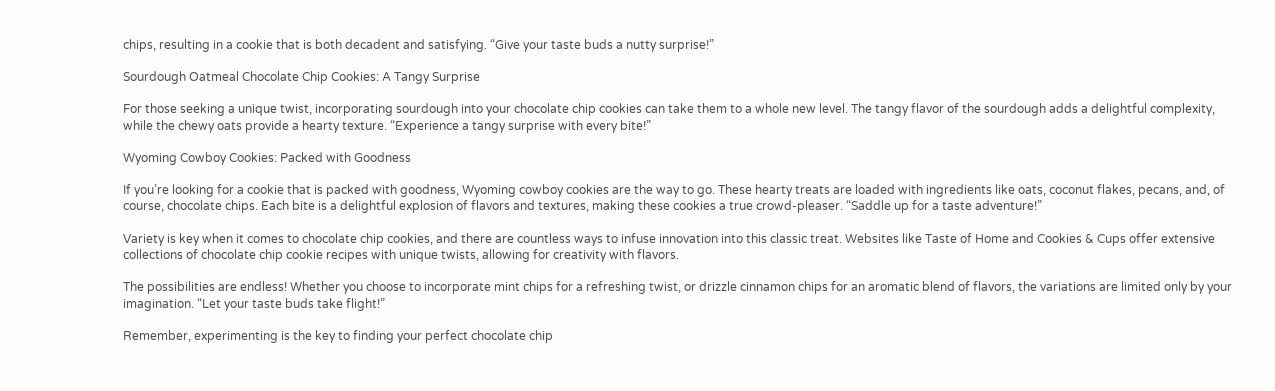chips, resulting in a cookie that is both decadent and satisfying. “Give your taste buds a nutty surprise!”

Sourdough Oatmeal Chocolate Chip Cookies: A Tangy Surprise

For those seeking a unique twist, incorporating sourdough into your chocolate chip cookies can take them to a whole new level. The tangy flavor of the sourdough adds a delightful complexity, while the chewy oats provide a hearty texture. “Experience a tangy surprise with every bite!”

Wyoming Cowboy Cookies: Packed with Goodness

If you’re looking for a cookie that is packed with goodness, Wyoming cowboy cookies are the way to go. These hearty treats are loaded with ingredients like oats, coconut flakes, pecans, and, of course, chocolate chips. Each bite is a delightful explosion of flavors and textures, making these cookies a true crowd-pleaser. “Saddle up for a taste adventure!”

Variety is key when it comes to chocolate chip cookies, and there are countless ways to infuse innovation into this classic treat. Websites like Taste of Home and Cookies & Cups offer extensive collections of chocolate chip cookie recipes with unique twists, allowing for creativity with flavors.

The possibilities are endless! Whether you choose to incorporate mint chips for a refreshing twist, or drizzle cinnamon chips for an aromatic blend of flavors, the variations are limited only by your imagination. “Let your taste buds take flight!”

Remember, experimenting is the key to finding your perfect chocolate chip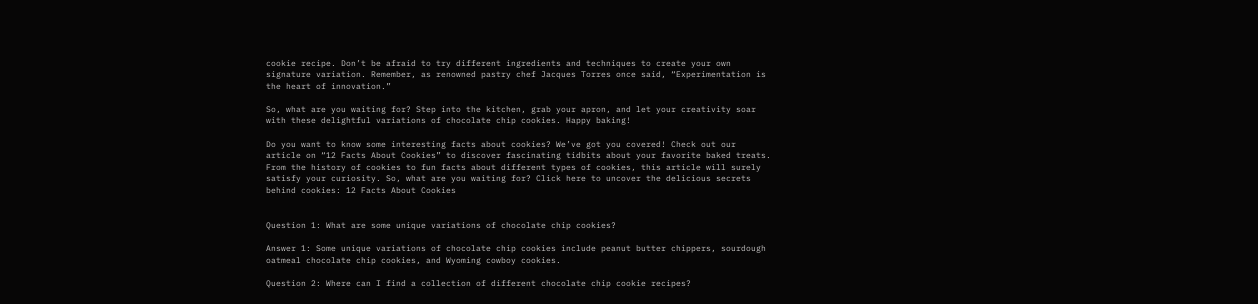cookie recipe. Don’t be afraid to try different ingredients and techniques to create your own signature variation. Remember, as renowned pastry chef Jacques Torres once said, “Experimentation is the heart of innovation.”

So, what are you waiting for? Step into the kitchen, grab your apron, and let your creativity soar with these delightful variations of chocolate chip cookies. Happy baking!

Do you want to know some interesting facts about cookies? We’ve got you covered! Check out our article on “12 Facts About Cookies” to discover fascinating tidbits about your favorite baked treats. From the history of cookies to fun facts about different types of cookies, this article will surely satisfy your curiosity. So, what are you waiting for? Click here to uncover the delicious secrets behind cookies: 12 Facts About Cookies


Question 1: What are some unique variations of chocolate chip cookies?

Answer 1: Some unique variations of chocolate chip cookies include peanut butter chippers, sourdough oatmeal chocolate chip cookies, and Wyoming cowboy cookies.

Question 2: Where can I find a collection of different chocolate chip cookie recipes?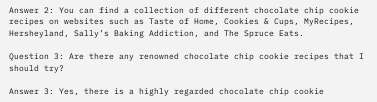Answer 2: You can find a collection of different chocolate chip cookie recipes on websites such as Taste of Home, Cookies & Cups, MyRecipes, Hersheyland, Sally’s Baking Addiction, and The Spruce Eats.

Question 3: Are there any renowned chocolate chip cookie recipes that I should try?

Answer 3: Yes, there is a highly regarded chocolate chip cookie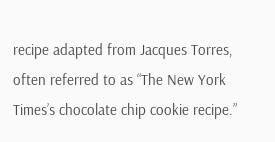recipe adapted from Jacques Torres, often referred to as “The New York Times’s chocolate chip cookie recipe.”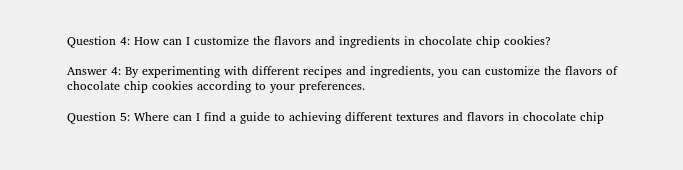Question 4: How can I customize the flavors and ingredients in chocolate chip cookies?

Answer 4: By experimenting with different recipes and ingredients, you can customize the flavors of chocolate chip cookies according to your preferences.

Question 5: Where can I find a guide to achieving different textures and flavors in chocolate chip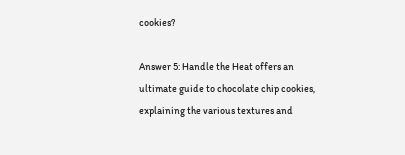cookies?

Answer 5: Handle the Heat offers an ultimate guide to chocolate chip cookies, explaining the various textures and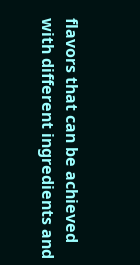flavors that can be achieved with different ingredients and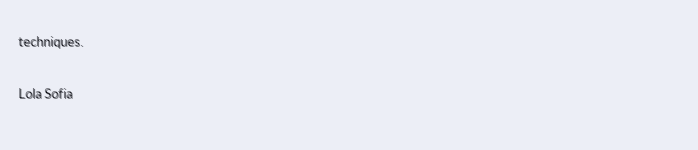techniques.

Lola Sofia